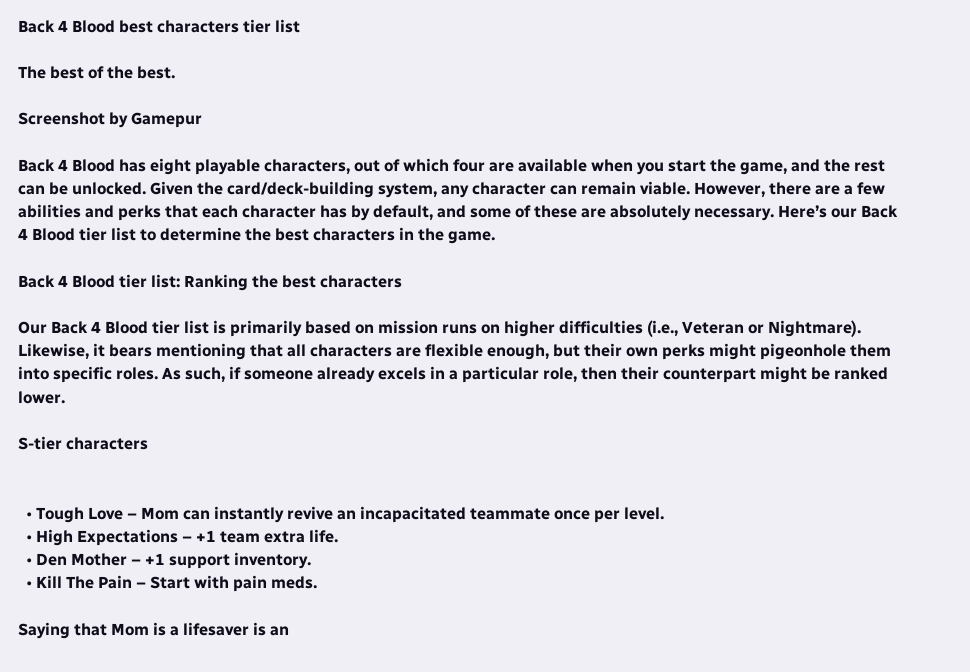Back 4 Blood best characters tier list

The best of the best.

Screenshot by Gamepur

Back 4 Blood has eight playable characters, out of which four are available when you start the game, and the rest can be unlocked. Given the card/deck-building system, any character can remain viable. However, there are a few abilities and perks that each character has by default, and some of these are absolutely necessary. Here’s our Back 4 Blood tier list to determine the best characters in the game.

Back 4 Blood tier list: Ranking the best characters

Our Back 4 Blood tier list is primarily based on mission runs on higher difficulties (i.e., Veteran or Nightmare). Likewise, it bears mentioning that all characters are flexible enough, but their own perks might pigeonhole them into specific roles. As such, if someone already excels in a particular role, then their counterpart might be ranked lower.

S-tier characters


  • Tough Love – Mom can instantly revive an incapacitated teammate once per level.
  • High Expectations – +1 team extra life.
  • Den Mother – +1 support inventory.
  • Kill The Pain – Start with pain meds.

Saying that Mom is a lifesaver is an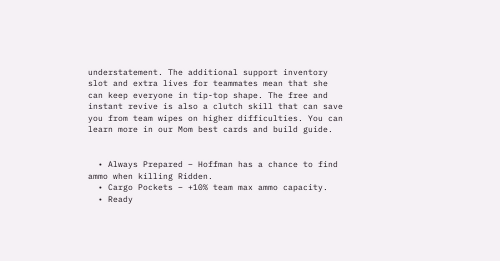understatement. The additional support inventory slot and extra lives for teammates mean that she can keep everyone in tip-top shape. The free and instant revive is also a clutch skill that can save you from team wipes on higher difficulties. You can learn more in our Mom best cards and build guide.


  • Always Prepared – Hoffman has a chance to find ammo when killing Ridden.
  • Cargo Pockets – +10% team max ammo capacity.
  • Ready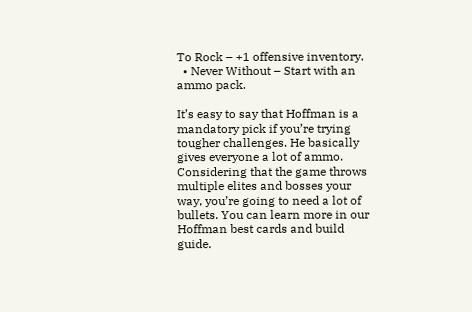To Rock – +1 offensive inventory.
  • Never Without – Start with an ammo pack.

It’s easy to say that Hoffman is a mandatory pick if you’re trying tougher challenges. He basically gives everyone a lot of ammo. Considering that the game throws multiple elites and bosses your way, you’re going to need a lot of bullets. You can learn more in our Hoffman best cards and build guide.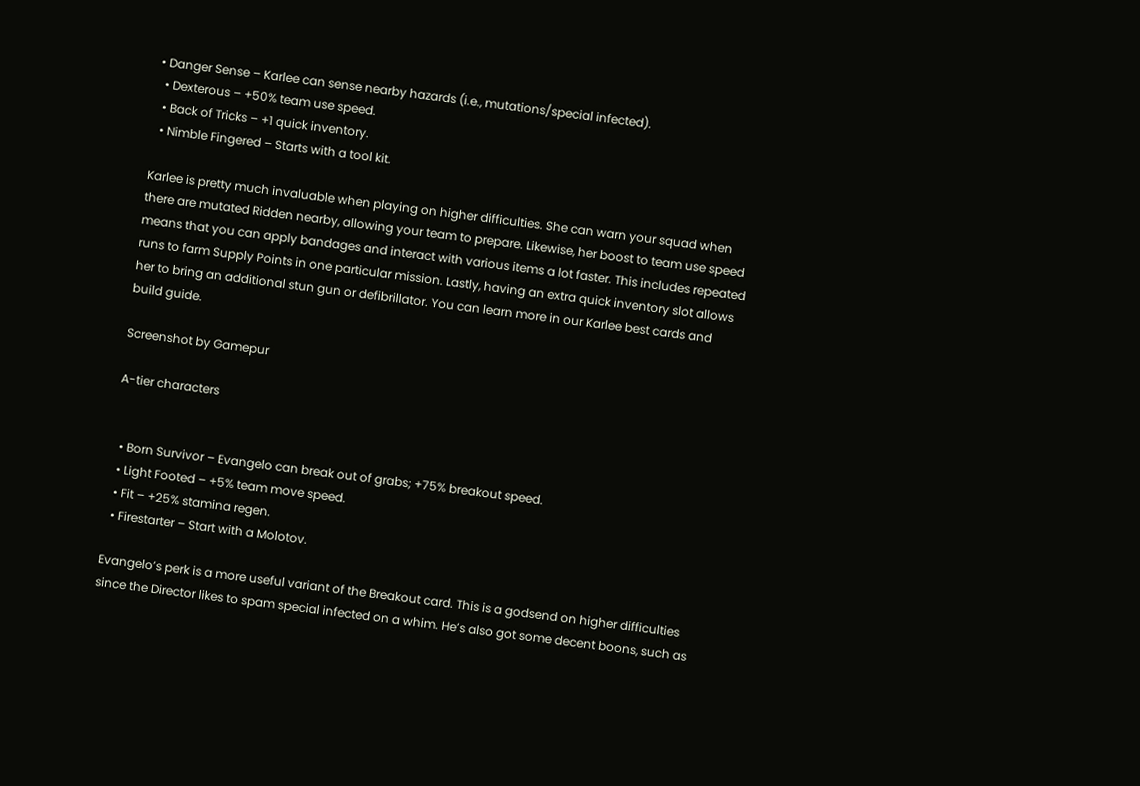• Danger Sense – Karlee can sense nearby hazards (i.e., mutations/special infected).
  • Dexterous – +50% team use speed.
  • Back of Tricks – +1 quick inventory.
  • Nimble Fingered – Starts with a tool kit.

Karlee is pretty much invaluable when playing on higher difficulties. She can warn your squad when there are mutated Ridden nearby, allowing your team to prepare. Likewise, her boost to team use speed means that you can apply bandages and interact with various items a lot faster. This includes repeated runs to farm Supply Points in one particular mission. Lastly, having an extra quick inventory slot allows her to bring an additional stun gun or defibrillator. You can learn more in our Karlee best cards and build guide.

Screenshot by Gamepur

A-tier characters


  • Born Survivor – Evangelo can break out of grabs; +75% breakout speed.
  • Light Footed – +5% team move speed.
  • Fit – +25% stamina regen.
  • Firestarter – Start with a Molotov.

Evangelo’s perk is a more useful variant of the Breakout card. This is a godsend on higher difficulties since the Director likes to spam special infected on a whim. He’s also got some decent boons, such as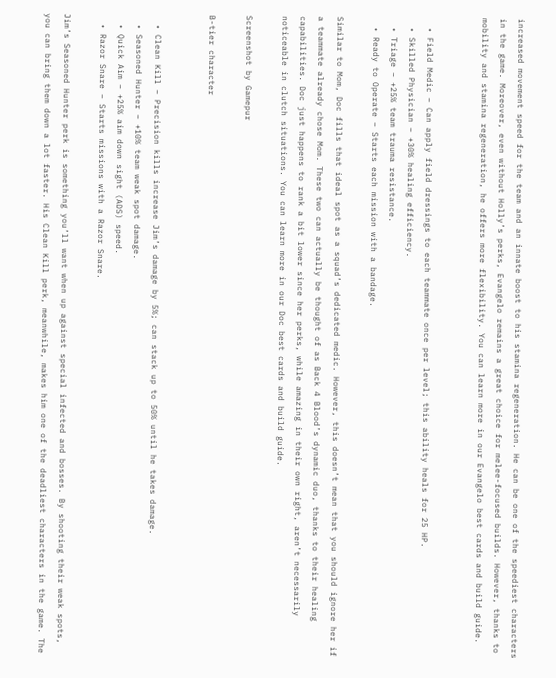increased movement speed for the team and an innate boost to his stamina regeneration. He can be one of the speediest characters in the game. Moreover, even without Holly’s perks, Evangelo remains a great choice for melee-focused builds. However, thanks to mobility and stamina regeneration, he offers more flexibility. You can learn more in our Evangelo best cards and build guide.


  • Field Medic – Can apply field dressings to each teammate once per level; this ability heals for 25 HP.
  • Skilled Physician – +30% healing efficiency.
  • Triage – +25% team trauma resistance.
  • Ready to Operate – Starts each mission with a bandage.

Similar to Mom, Doc fills that ideal spot as a squad’s dedicated medic. However, this doesn’t mean that you should ignore her if a teammate already chose Mom. These two can actually be thought of as Back 4 Blood’s dynamic duo, thanks to their healing capabilities. Doc just happens to rank a bit lower since her perks, while amazing in their own right, aren’t necessarily noticeable in clutch situations. You can learn more in our Doc best cards and build guide.

Screenshot by Gamepur

B-tier character


  • Clean Kill – Precision kills increase Jim’s damage by 5%; can stack up to 50% until he takes damage.
  • Seasoned Hunter – +10% team weak spot damage.
  • Quick Aim – +25% aim down sight (ADS) speed.
  • Razor Snare – Starts missions with a Razor Snare.

Jim’s Seasoned Hunter perk is something you’ll want when up against special infected and bosses. By shooting their weak spots, you can bring them down a lot faster. His Clean Kill perk, meanwhile, makes him one of the deadliest characters in the game. The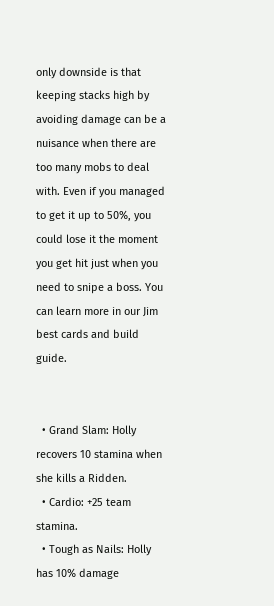only downside is that keeping stacks high by avoiding damage can be a nuisance when there are too many mobs to deal with. Even if you managed to get it up to 50%, you could lose it the moment you get hit just when you need to snipe a boss. You can learn more in our Jim best cards and build guide.


  • Grand Slam: Holly recovers 10 stamina when she kills a Ridden.
  • Cardio: +25 team stamina.
  • Tough as Nails: Holly has 10% damage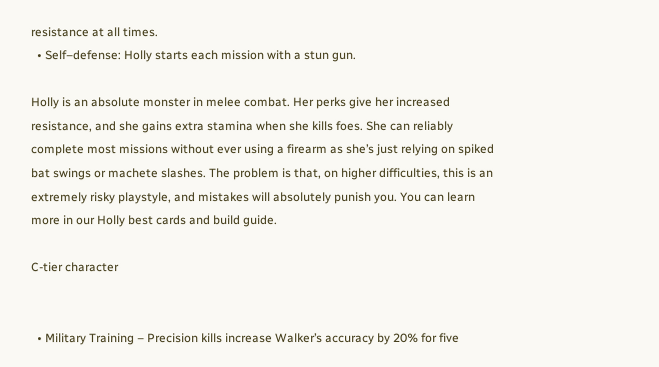resistance at all times.
  • Self–defense: Holly starts each mission with a stun gun.

Holly is an absolute monster in melee combat. Her perks give her increased resistance, and she gains extra stamina when she kills foes. She can reliably complete most missions without ever using a firearm as she’s just relying on spiked bat swings or machete slashes. The problem is that, on higher difficulties, this is an extremely risky playstyle, and mistakes will absolutely punish you. You can learn more in our Holly best cards and build guide.

C-tier character


  • Military Training – Precision kills increase Walker’s accuracy by 20% for five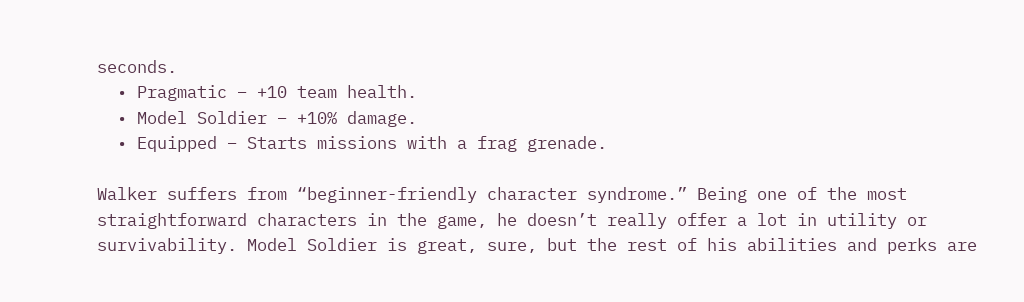seconds.
  • Pragmatic – +10 team health.
  • Model Soldier – +10% damage.
  • Equipped – Starts missions with a frag grenade.

Walker suffers from “beginner-friendly character syndrome.” Being one of the most straightforward characters in the game, he doesn’t really offer a lot in utility or survivability. Model Soldier is great, sure, but the rest of his abilities and perks are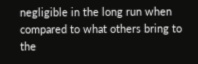negligible in the long run when compared to what others bring to the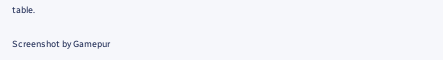table.

Screenshot by Gamepur